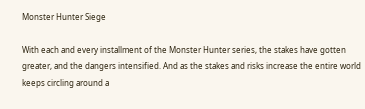Monster Hunter Siege

With each and every installment of the Monster Hunter series, the stakes have gotten greater, and the dangers intensified. And as the stakes and risks increase the entire world keeps circling around a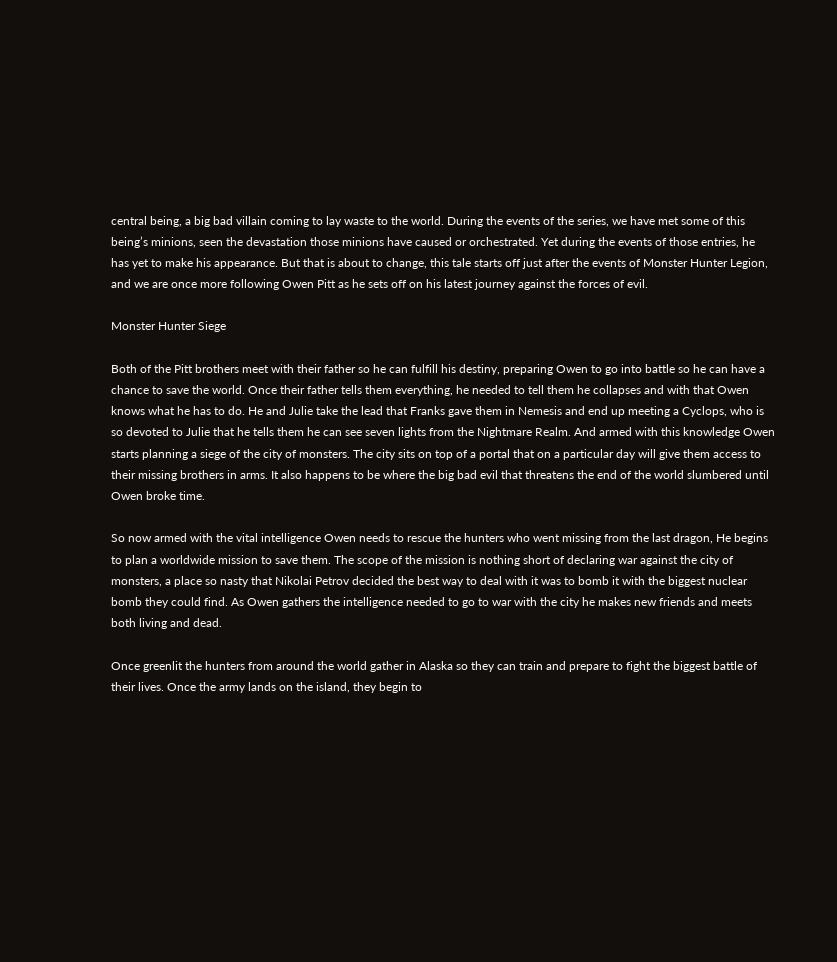central being, a big bad villain coming to lay waste to the world. During the events of the series, we have met some of this being’s minions, seen the devastation those minions have caused or orchestrated. Yet during the events of those entries, he has yet to make his appearance. But that is about to change, this tale starts off just after the events of Monster Hunter Legion, and we are once more following Owen Pitt as he sets off on his latest journey against the forces of evil.

Monster Hunter Siege

Both of the Pitt brothers meet with their father so he can fulfill his destiny, preparing Owen to go into battle so he can have a chance to save the world. Once their father tells them everything, he needed to tell them he collapses and with that Owen knows what he has to do. He and Julie take the lead that Franks gave them in Nemesis and end up meeting a Cyclops, who is so devoted to Julie that he tells them he can see seven lights from the Nightmare Realm. And armed with this knowledge Owen starts planning a siege of the city of monsters. The city sits on top of a portal that on a particular day will give them access to their missing brothers in arms. It also happens to be where the big bad evil that threatens the end of the world slumbered until Owen broke time.

So now armed with the vital intelligence Owen needs to rescue the hunters who went missing from the last dragon, He begins to plan a worldwide mission to save them. The scope of the mission is nothing short of declaring war against the city of monsters, a place so nasty that Nikolai Petrov decided the best way to deal with it was to bomb it with the biggest nuclear bomb they could find. As Owen gathers the intelligence needed to go to war with the city he makes new friends and meets both living and dead.

Once greenlit the hunters from around the world gather in Alaska so they can train and prepare to fight the biggest battle of their lives. Once the army lands on the island, they begin to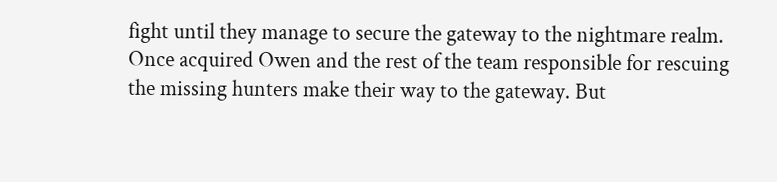fight until they manage to secure the gateway to the nightmare realm. Once acquired Owen and the rest of the team responsible for rescuing the missing hunters make their way to the gateway. But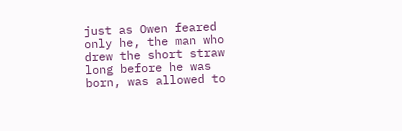just as Owen feared only he, the man who drew the short straw long before he was born, was allowed to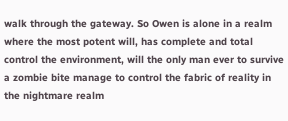walk through the gateway. So Owen is alone in a realm where the most potent will, has complete and total control the environment, will the only man ever to survive a zombie bite manage to control the fabric of reality in the nightmare realm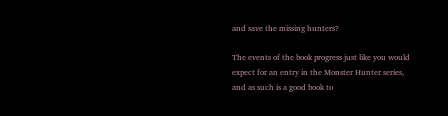and save the missing hunters?

The events of the book progress just like you would expect for an entry in the Monster Hunter series, and as such is a good book to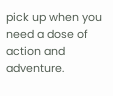pick up when you need a dose of action and adventure.